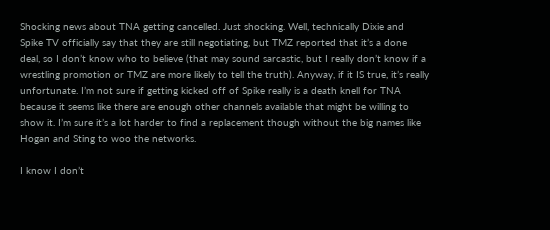Shocking news about TNA getting cancelled. Just shocking. Well, technically Dixie and Spike TV officially say that they are still negotiating, but TMZ reported that it’s a done deal, so I don’t know who to believe (that may sound sarcastic, but I really don’t know if a wrestling promotion or TMZ are more likely to tell the truth). Anyway, if it IS true, it’s really unfortunate. I’m not sure if getting kicked off of Spike really is a death knell for TNA because it seems like there are enough other channels available that might be willing to show it. I’m sure it’s a lot harder to find a replacement though without the big names like Hogan and Sting to woo the networks.

I know I don’t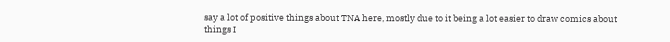say a lot of positive things about TNA here, mostly due to it being a lot easier to draw comics about things I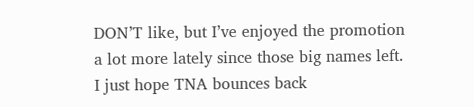DON’T like, but I’ve enjoyed the promotion a lot more lately since those big names left. I just hope TNA bounces back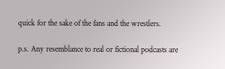quick for the sake of the fans and the wrestlers.

p.s. Any resemblance to real or fictional podcasts are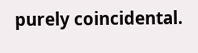purely coincidental.